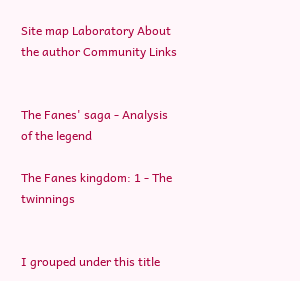Site map Laboratory About the author Community Links


The Fanes' saga - Analysis of the legend

The Fanes kingdom: 1 - The twinnings


I grouped under this title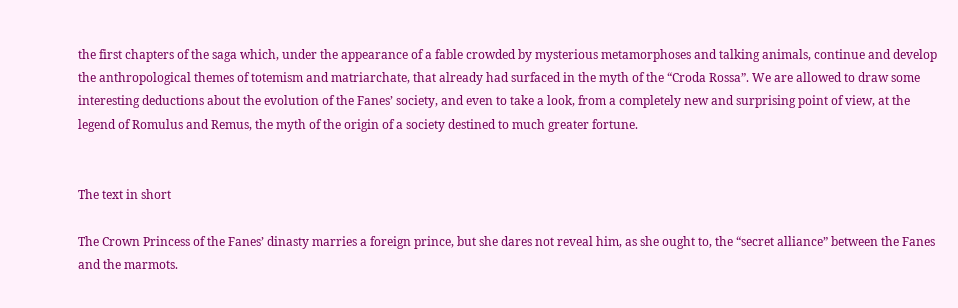the first chapters of the saga which, under the appearance of a fable crowded by mysterious metamorphoses and talking animals, continue and develop the anthropological themes of totemism and matriarchate, that already had surfaced in the myth of the “Croda Rossa”. We are allowed to draw some interesting deductions about the evolution of the Fanes’ society, and even to take a look, from a completely new and surprising point of view, at the legend of Romulus and Remus, the myth of the origin of a society destined to much greater fortune.


The text in short

The Crown Princess of the Fanes’ dinasty marries a foreign prince, but she dares not reveal him, as she ought to, the “secret alliance” between the Fanes and the marmots.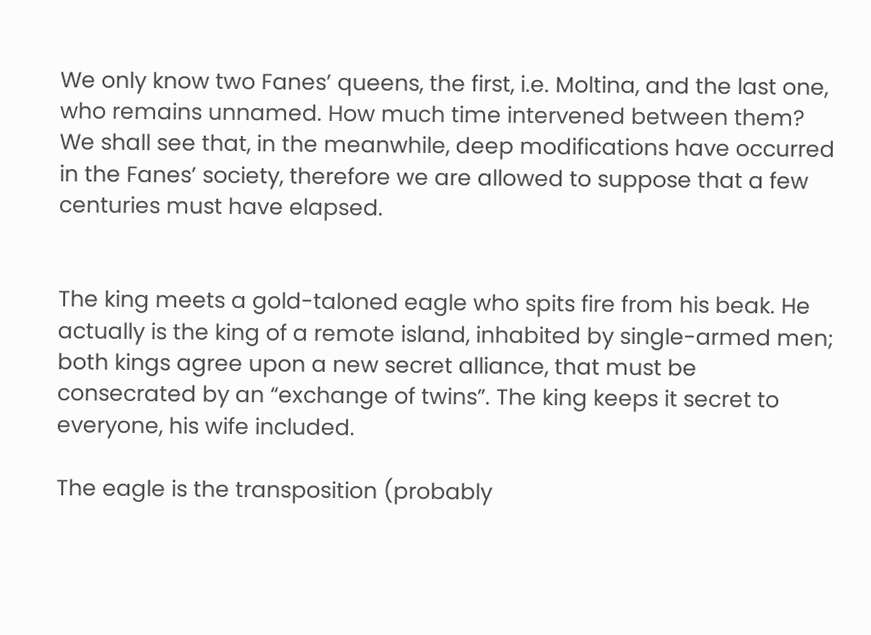We only know two Fanes’ queens, the first, i.e. Moltina, and the last one, who remains unnamed. How much time intervened between them? We shall see that, in the meanwhile, deep modifications have occurred in the Fanes’ society, therefore we are allowed to suppose that a few centuries must have elapsed.


The king meets a gold-taloned eagle who spits fire from his beak. He actually is the king of a remote island, inhabited by single-armed men; both kings agree upon a new secret alliance, that must be consecrated by an “exchange of twins”. The king keeps it secret to everyone, his wife included.

The eagle is the transposition (probably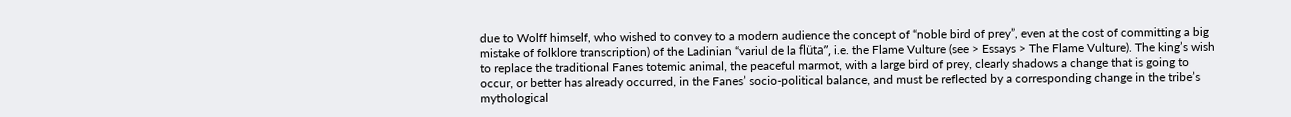due to Wolff himself, who wished to convey to a modern audience the concept of “noble bird of prey”, even at the cost of committing a big mistake of folklore transcription) of the Ladinian “variul de la flüta”, i.e. the Flame Vulture (see > Essays > The Flame Vulture). The king’s wish to replace the traditional Fanes totemic animal, the peaceful marmot, with a large bird of prey, clearly shadows a change that is going to occur, or better has already occurred, in the Fanes’ socio-political balance, and must be reflected by a corresponding change in the tribe’s mythological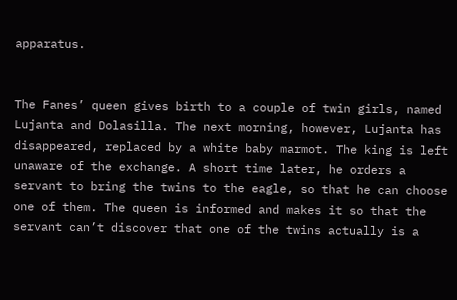apparatus.


The Fanes’ queen gives birth to a couple of twin girls, named Lujanta and Dolasilla. The next morning, however, Lujanta has disappeared, replaced by a white baby marmot. The king is left unaware of the exchange. A short time later, he orders a servant to bring the twins to the eagle, so that he can choose one of them. The queen is informed and makes it so that the servant can’t discover that one of the twins actually is a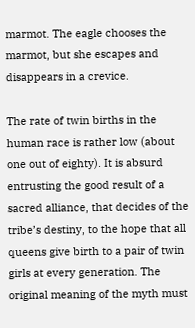marmot. The eagle chooses the marmot, but she escapes and disappears in a crevice.

The rate of twin births in the human race is rather low (about one out of eighty). It is absurd entrusting the good result of a sacred alliance, that decides of the tribe’s destiny, to the hope that all queens give birth to a pair of twin girls at every generation. The original meaning of the myth must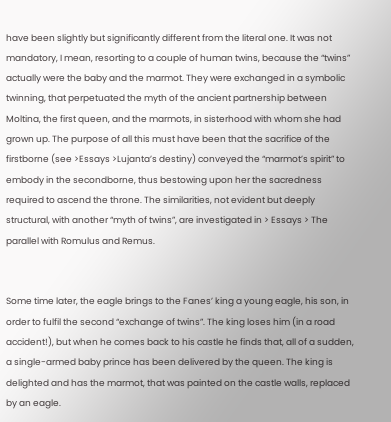have been slightly but significantly different from the literal one. It was not mandatory, I mean, resorting to a couple of human twins, because the “twins” actually were the baby and the marmot. They were exchanged in a symbolic twinning, that perpetuated the myth of the ancient partnership between Moltina, the first queen, and the marmots, in sisterhood with whom she had grown up. The purpose of all this must have been that the sacrifice of the firstborne (see >Essays >Lujanta’s destiny) conveyed the “marmot’s spirit” to embody in the secondborne, thus bestowing upon her the sacredness required to ascend the throne. The similarities, not evident but deeply structural, with another “myth of twins”, are investigated in > Essays > The parallel with Romulus and Remus.


Some time later, the eagle brings to the Fanes’ king a young eagle, his son, in order to fulfil the second “exchange of twins”. The king loses him (in a road accident!), but when he comes back to his castle he finds that, all of a sudden, a single-armed baby prince has been delivered by the queen. The king is delighted and has the marmot, that was painted on the castle walls, replaced by an eagle.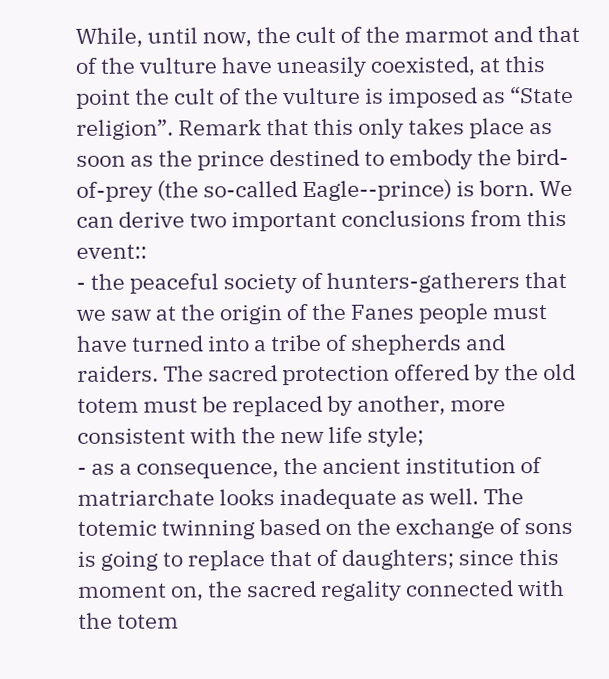While, until now, the cult of the marmot and that of the vulture have uneasily coexisted, at this point the cult of the vulture is imposed as “State religion”. Remark that this only takes place as soon as the prince destined to embody the bird-of-prey (the so-called Eagle--prince) is born. We can derive two important conclusions from this event::
- the peaceful society of hunters-gatherers that we saw at the origin of the Fanes people must have turned into a tribe of shepherds and raiders. The sacred protection offered by the old totem must be replaced by another, more consistent with the new life style;
- as a consequence, the ancient institution of matriarchate looks inadequate as well. The totemic twinning based on the exchange of sons is going to replace that of daughters; since this moment on, the sacred regality connected with the totem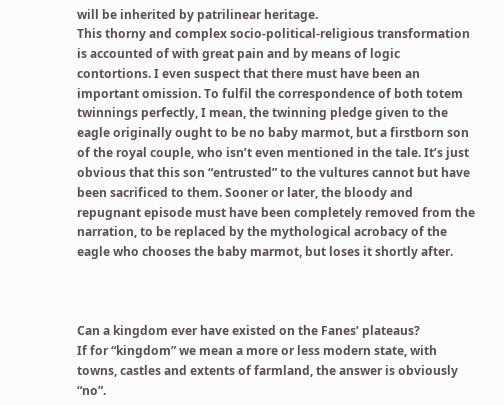will be inherited by patrilinear heritage.
This thorny and complex socio-political-religious transformation is accounted of with great pain and by means of logic contortions. I even suspect that there must have been an important omission. To fulfil the correspondence of both totem twinnings perfectly, I mean, the twinning pledge given to the eagle originally ought to be no baby marmot, but a firstborn son of the royal couple, who isn’t even mentioned in the tale. It’s just obvious that this son “entrusted” to the vultures cannot but have been sacrificed to them. Sooner or later, the bloody and repugnant episode must have been completely removed from the narration, to be replaced by the mythological acrobacy of the eagle who chooses the baby marmot, but loses it shortly after.



Can a kingdom ever have existed on the Fanes’ plateaus?
If for “kingdom” we mean a more or less modern state, with towns, castles and extents of farmland, the answer is obviously “no”.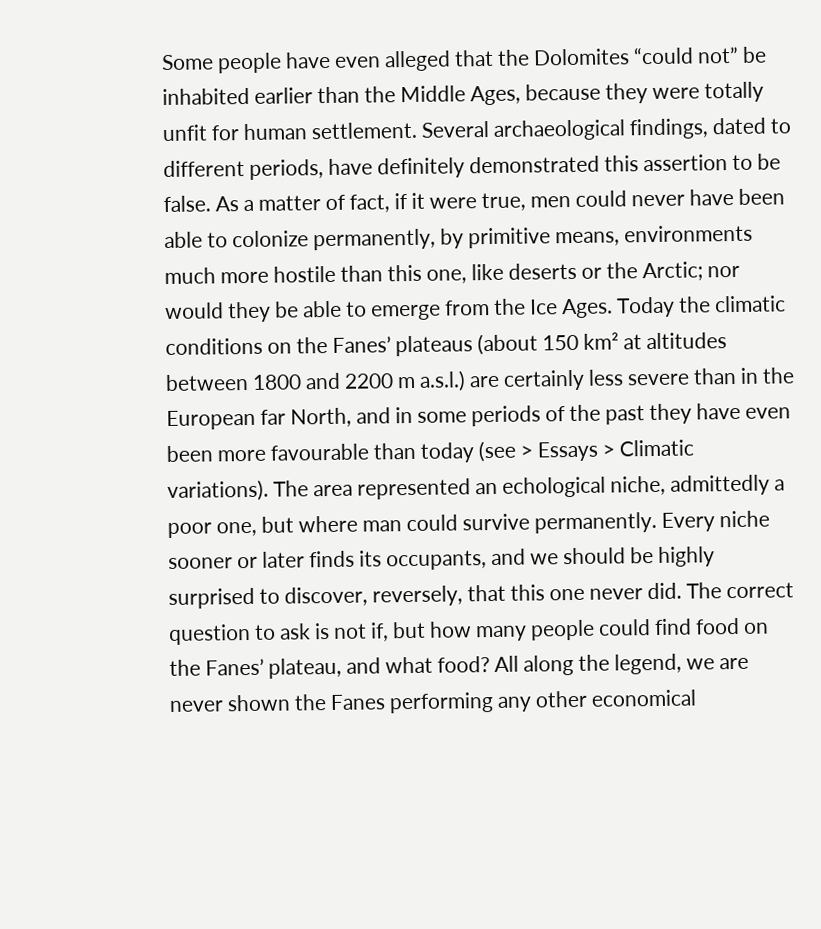Some people have even alleged that the Dolomites “could not” be inhabited earlier than the Middle Ages, because they were totally unfit for human settlement. Several archaeological findings, dated to different periods, have definitely demonstrated this assertion to be false. As a matter of fact, if it were true, men could never have been able to colonize permanently, by primitive means, environments much more hostile than this one, like deserts or the Arctic; nor would they be able to emerge from the Ice Ages. Today the climatic conditions on the Fanes’ plateaus (about 150 km² at altitudes between 1800 and 2200 m a.s.l.) are certainly less severe than in the European far North, and in some periods of the past they have even been more favourable than today (see > Essays > Climatic variations). The area represented an echological niche, admittedly a poor one, but where man could survive permanently. Every niche sooner or later finds its occupants, and we should be highly surprised to discover, reversely, that this one never did. The correct question to ask is not if, but how many people could find food on the Fanes’ plateau, and what food? All along the legend, we are never shown the Fanes performing any other economical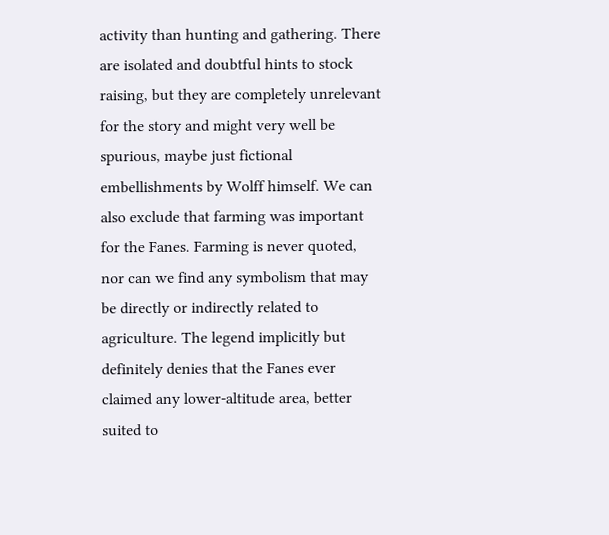activity than hunting and gathering. There are isolated and doubtful hints to stock raising, but they are completely unrelevant for the story and might very well be spurious, maybe just fictional embellishments by Wolff himself. We can also exclude that farming was important for the Fanes. Farming is never quoted, nor can we find any symbolism that may be directly or indirectly related to agriculture. The legend implicitly but definitely denies that the Fanes ever claimed any lower-altitude area, better suited to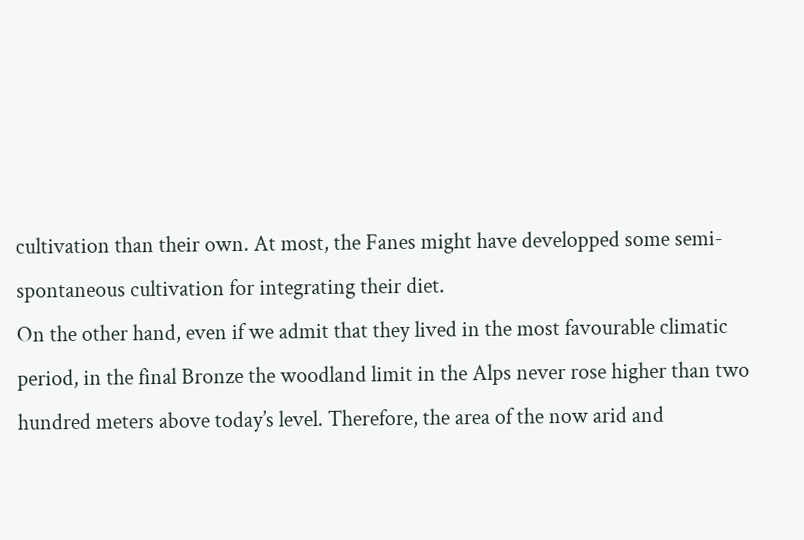cultivation than their own. At most, the Fanes might have developped some semi-spontaneous cultivation for integrating their diet.
On the other hand, even if we admit that they lived in the most favourable climatic period, in the final Bronze the woodland limit in the Alps never rose higher than two hundred meters above today’s level. Therefore, the area of the now arid and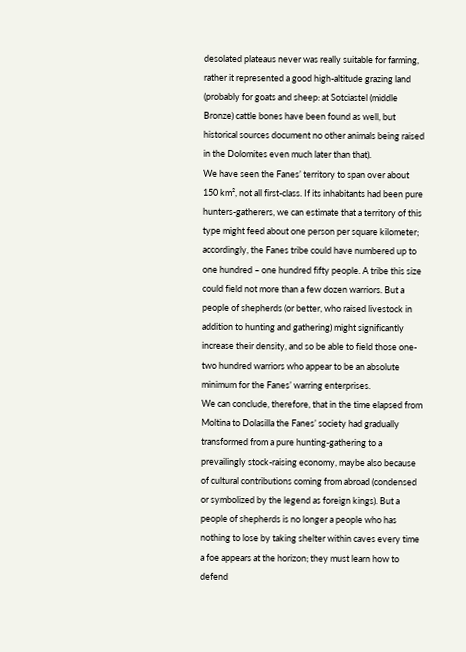desolated plateaus never was really suitable for farming, rather it represented a good high-altitude grazing land (probably for goats and sheep: at Sotciastel (middle Bronze) cattle bones have been found as well, but historical sources document no other animals being raised in the Dolomites even much later than that).
We have seen the Fanes’ territory to span over about 150 km², not all first-class. If its inhabitants had been pure hunters-gatherers, we can estimate that a territory of this type might feed about one person per square kilometer; accordingly, the Fanes tribe could have numbered up to one hundred – one hundred fifty people. A tribe this size could field not more than a few dozen warriors. But a people of shepherds (or better, who raised livestock in addition to hunting and gathering) might significantly increase their density, and so be able to field those one-two hundred warriors who appear to be an absolute minimum for the Fanes’ warring enterprises.
We can conclude, therefore, that in the time elapsed from Moltina to Dolasilla the Fanes’ society had gradually transformed from a pure hunting-gathering to a prevailingly stock-raising economy, maybe also because of cultural contributions coming from abroad (condensed or symbolized by the legend as foreign kings). But a people of shepherds is no longer a people who has nothing to lose by taking shelter within caves every time a foe appears at the horizon; they must learn how to defend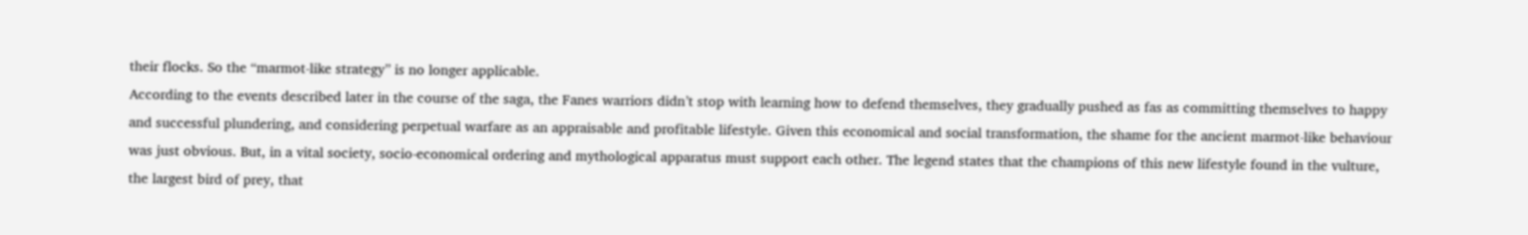their flocks. So the “marmot-like strategy” is no longer applicable.
According to the events described later in the course of the saga, the Fanes warriors didn’t stop with learning how to defend themselves, they gradually pushed as fas as committing themselves to happy and successful plundering, and considering perpetual warfare as an appraisable and profitable lifestyle. Given this economical and social transformation, the shame for the ancient marmot-like behaviour was just obvious. But, in a vital society, socio-economical ordering and mythological apparatus must support each other. The legend states that the champions of this new lifestyle found in the vulture, the largest bird of prey, that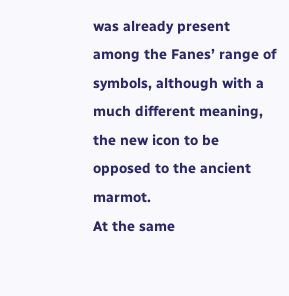was already present among the Fanes’ range of symbols, although with a much different meaning, the new icon to be opposed to the ancient marmot.
At the same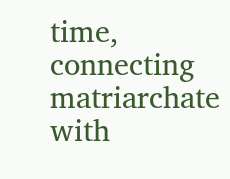time, connecting matriarchate with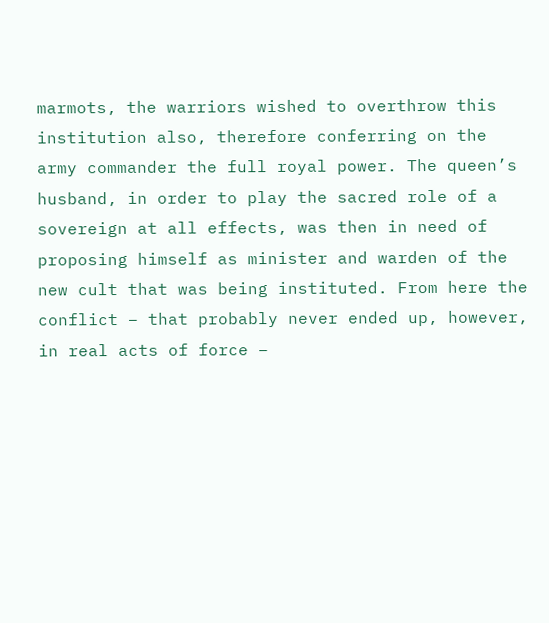marmots, the warriors wished to overthrow this institution also, therefore conferring on the army commander the full royal power. The queen’s husband, in order to play the sacred role of a sovereign at all effects, was then in need of proposing himself as minister and warden of the new cult that was being instituted. From here the conflict – that probably never ended up, however, in real acts of force –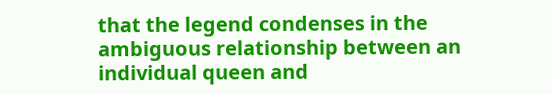that the legend condenses in the ambiguous relationship between an individual queen and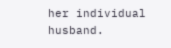her individual husband.